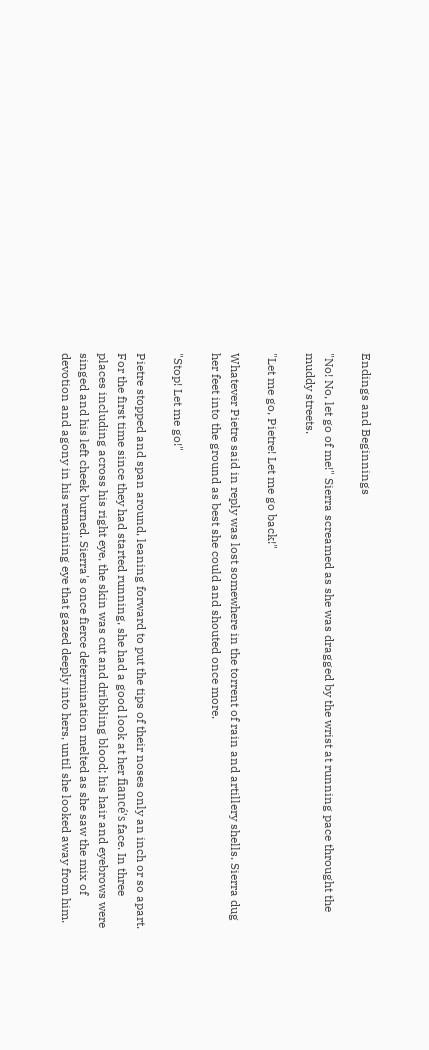Endings and Beginnings

"No! No, let go of me!" Sierra screamed as she was dragged by the wrist at running pace throught the muddy streets.

"Let me go, Pietre! Let me go back!"

Whatever Pietre said in reply was lost somewhere in the torrent of rain and artillery shells. Sierra dug her feet into the ground as best she could and shouted once more.

"Stop! Let me go!"

Pietre stopped and span around, leaning forward to put the tips of their noses only an inch or so apart. For the first time since they had started running, she had a good look at her fiancé's face. In three places including across his right eye, the skin was cut and dribbling blood; his hair and eyebrows were singed and his left cheek burned. Sierra's once fierce determination melted as she saw the mix of devotion and agony in his remaining eye that gazed deeply into hers, until she looked away from him.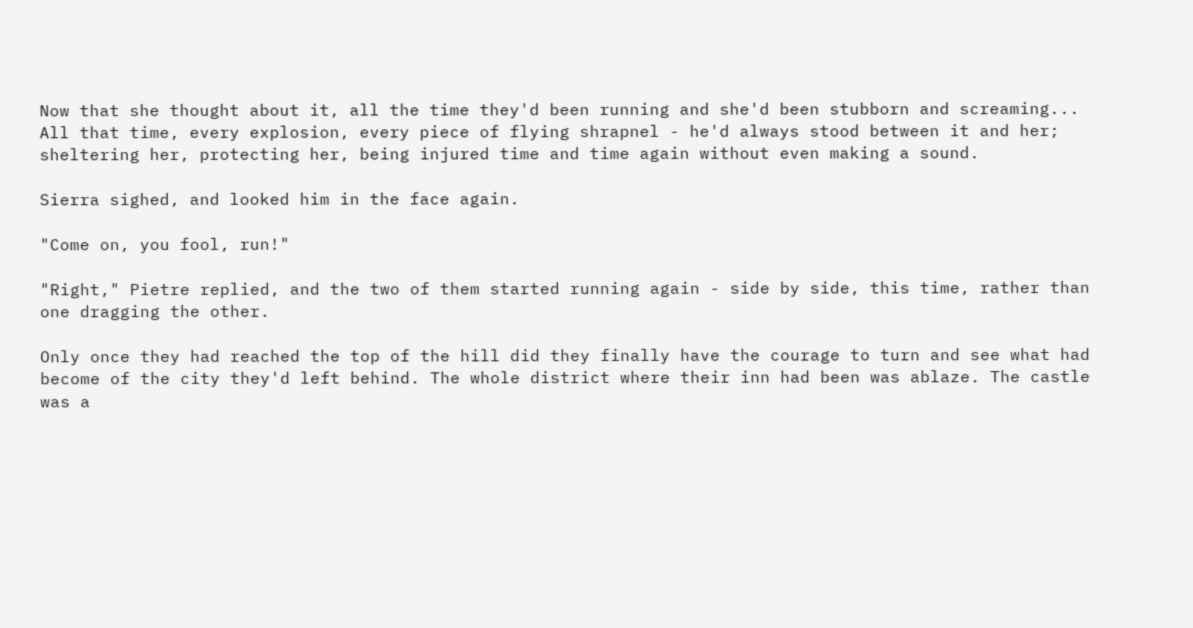Now that she thought about it, all the time they'd been running and she'd been stubborn and screaming... All that time, every explosion, every piece of flying shrapnel - he'd always stood between it and her; sheltering her, protecting her, being injured time and time again without even making a sound.

Sierra sighed, and looked him in the face again.

"Come on, you fool, run!"

"Right," Pietre replied, and the two of them started running again - side by side, this time, rather than one dragging the other.

Only once they had reached the top of the hill did they finally have the courage to turn and see what had become of the city they'd left behind. The whole district where their inn had been was ablaze. The castle was a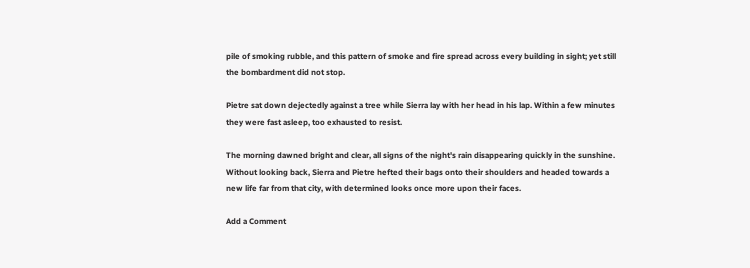pile of smoking rubble, and this pattern of smoke and fire spread across every building in sight; yet still the bombardment did not stop.

Pietre sat down dejectedly against a tree while Sierra lay with her head in his lap. Within a few minutes they were fast asleep, too exhausted to resist.

The morning dawned bright and clear, all signs of the night's rain disappearing quickly in the sunshine. Without looking back, Sierra and Pietre hefted their bags onto their shoulders and headed towards a new life far from that city, with determined looks once more upon their faces.

Add a Comment